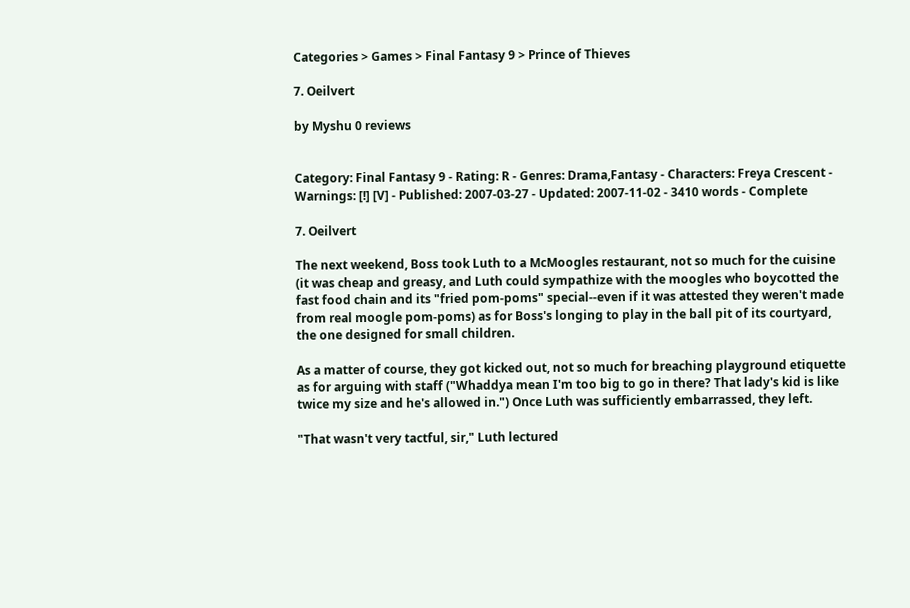Categories > Games > Final Fantasy 9 > Prince of Thieves

7. Oeilvert

by Myshu 0 reviews


Category: Final Fantasy 9 - Rating: R - Genres: Drama,Fantasy - Characters: Freya Crescent - Warnings: [!] [V] - Published: 2007-03-27 - Updated: 2007-11-02 - 3410 words - Complete

7. Oeilvert

The next weekend, Boss took Luth to a McMoogles restaurant, not so much for the cuisine (it was cheap and greasy, and Luth could sympathize with the moogles who boycotted the fast food chain and its "fried pom-poms" special--even if it was attested they weren't made from real moogle pom-poms) as for Boss's longing to play in the ball pit of its courtyard, the one designed for small children.

As a matter of course, they got kicked out, not so much for breaching playground etiquette as for arguing with staff ("Whaddya mean I'm too big to go in there? That lady's kid is like twice my size and he's allowed in.") Once Luth was sufficiently embarrassed, they left.

"That wasn't very tactful, sir," Luth lectured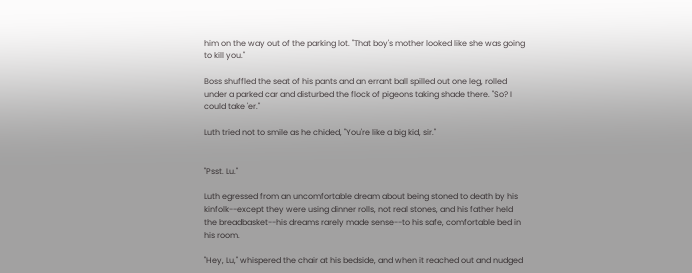him on the way out of the parking lot. "That boy's mother looked like she was going to kill you."

Boss shuffled the seat of his pants and an errant ball spilled out one leg, rolled under a parked car and disturbed the flock of pigeons taking shade there. "So? I could take 'er."

Luth tried not to smile as he chided, "You're like a big kid, sir."


"Psst. Lu."

Luth egressed from an uncomfortable dream about being stoned to death by his kinfolk--except they were using dinner rolls, not real stones, and his father held the breadbasket--his dreams rarely made sense--to his safe, comfortable bed in his room.

"Hey, Lu," whispered the chair at his bedside, and when it reached out and nudged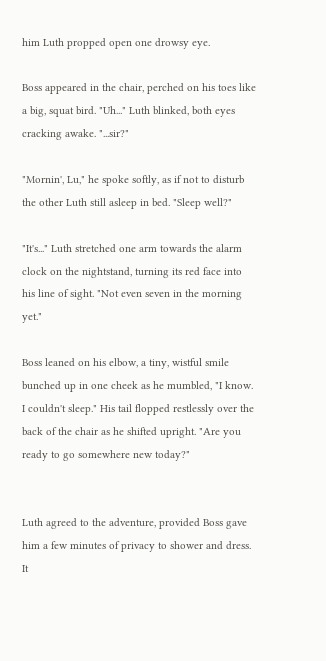him Luth propped open one drowsy eye.

Boss appeared in the chair, perched on his toes like a big, squat bird. "Uh..." Luth blinked, both eyes cracking awake. "...sir?"

"Mornin', Lu," he spoke softly, as if not to disturb the other Luth still asleep in bed. "Sleep well?"

"It's..." Luth stretched one arm towards the alarm clock on the nightstand, turning its red face into his line of sight. "Not even seven in the morning yet."

Boss leaned on his elbow, a tiny, wistful smile bunched up in one cheek as he mumbled, "I know. I couldn't sleep." His tail flopped restlessly over the back of the chair as he shifted upright. "Are you ready to go somewhere new today?"


Luth agreed to the adventure, provided Boss gave him a few minutes of privacy to shower and dress. It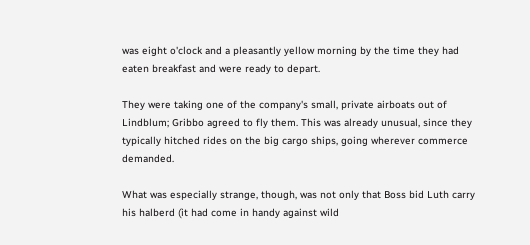was eight o'clock and a pleasantly yellow morning by the time they had eaten breakfast and were ready to depart.

They were taking one of the company's small, private airboats out of Lindblum; Gribbo agreed to fly them. This was already unusual, since they typically hitched rides on the big cargo ships, going wherever commerce demanded.

What was especially strange, though, was not only that Boss bid Luth carry his halberd (it had come in handy against wild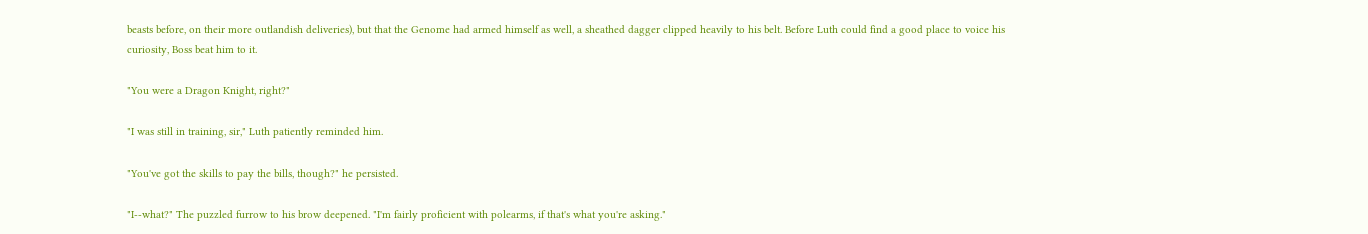beasts before, on their more outlandish deliveries), but that the Genome had armed himself as well, a sheathed dagger clipped heavily to his belt. Before Luth could find a good place to voice his curiosity, Boss beat him to it.

"You were a Dragon Knight, right?"

"I was still in training, sir," Luth patiently reminded him.

"You've got the skills to pay the bills, though?" he persisted.

"I--what?" The puzzled furrow to his brow deepened. "I'm fairly proficient with polearms, if that's what you're asking."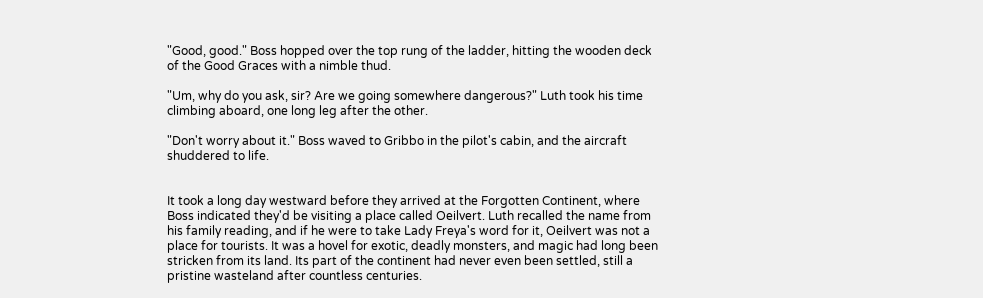"Good, good." Boss hopped over the top rung of the ladder, hitting the wooden deck of the Good Graces with a nimble thud.

"Um, why do you ask, sir? Are we going somewhere dangerous?" Luth took his time climbing aboard, one long leg after the other.

"Don't worry about it." Boss waved to Gribbo in the pilot's cabin, and the aircraft shuddered to life.


It took a long day westward before they arrived at the Forgotten Continent, where Boss indicated they'd be visiting a place called Oeilvert. Luth recalled the name from his family reading, and if he were to take Lady Freya's word for it, Oeilvert was not a place for tourists. It was a hovel for exotic, deadly monsters, and magic had long been stricken from its land. Its part of the continent had never even been settled, still a pristine wasteland after countless centuries.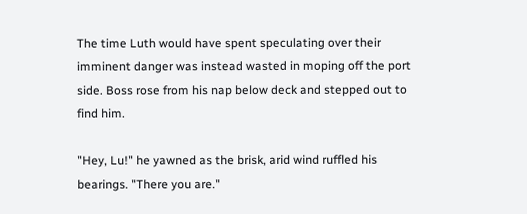The time Luth would have spent speculating over their imminent danger was instead wasted in moping off the port side. Boss rose from his nap below deck and stepped out to find him.

"Hey, Lu!" he yawned as the brisk, arid wind ruffled his bearings. "There you are."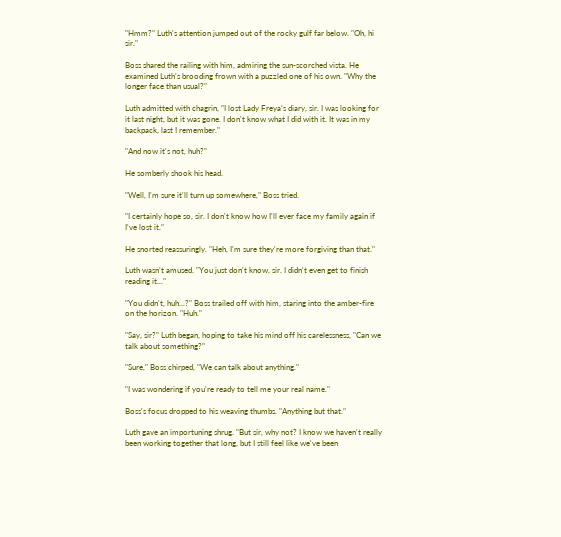"Hmm?" Luth's attention jumped out of the rocky gulf far below. "Oh, hi sir."

Boss shared the railing with him, admiring the sun-scorched vista. He examined Luth's brooding frown with a puzzled one of his own. "Why the longer face than usual?"

Luth admitted with chagrin, "I lost Lady Freya's diary, sir. I was looking for it last night, but it was gone. I don't know what I did with it. It was in my backpack, last I remember."

"And now it's not, huh?"

He somberly shook his head.

"Well, I'm sure it'll turn up somewhere," Boss tried.

"I certainly hope so, sir. I don't know how I'll ever face my family again if I've lost it."

He snorted reassuringly. "Heh, I'm sure they're more forgiving than that."

Luth wasn't amused. "You just don't know, sir. I didn't even get to finish reading it..."

"You didn't, huh...?" Boss trailed off with him, staring into the amber-fire on the horizon. "Huh."

"Say, sir?" Luth began, hoping to take his mind off his carelessness, "Can we talk about something?"

"Sure," Boss chirped, "We can talk about anything."

"I was wondering if you're ready to tell me your real name."

Boss's focus dropped to his weaving thumbs. "Anything but that."

Luth gave an importuning shrug. "But sir, why not? I know we haven't really been working together that long, but I still feel like we've been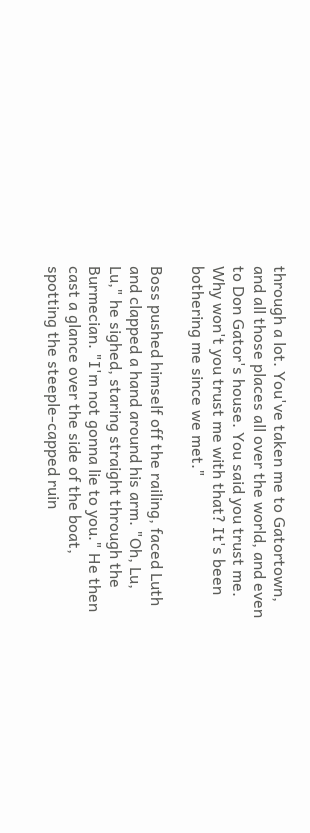through a lot. You've taken me to Gatortown, and all those places all over the world, and even to Don Gator's house. You said you trust me. Why won't you trust me with that? It's been bothering me since we met."

Boss pushed himself off the railing, faced Luth and clapped a hand around his arm. "Oh, Lu, Lu," he sighed, staring straight through the Burmecian. "I'm not gonna lie to you." He then cast a glance over the side of the boat, spotting the steeple-capped ruin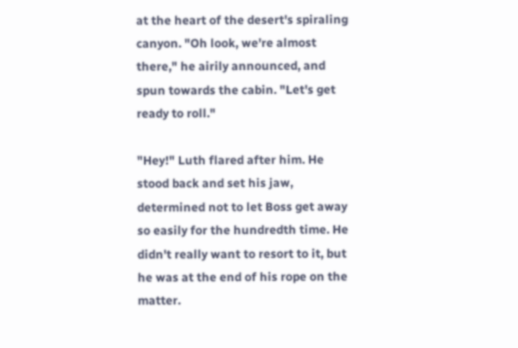at the heart of the desert's spiraling canyon. "Oh look, we're almost there," he airily announced, and spun towards the cabin. "Let's get ready to roll."

"Hey!" Luth flared after him. He stood back and set his jaw, determined not to let Boss get away so easily for the hundredth time. He didn't really want to resort to it, but he was at the end of his rope on the matter.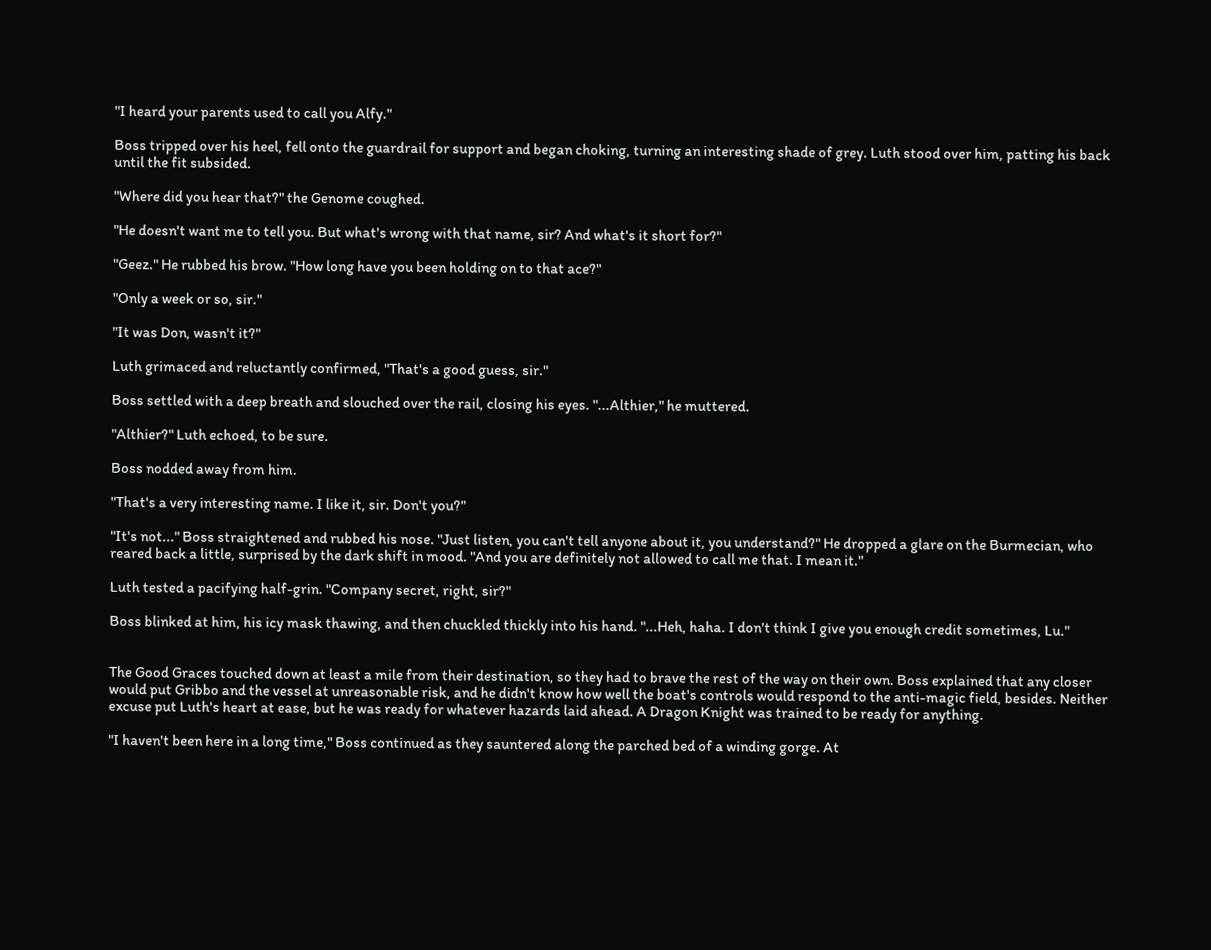"I heard your parents used to call you Alfy."

Boss tripped over his heel, fell onto the guardrail for support and began choking, turning an interesting shade of grey. Luth stood over him, patting his back until the fit subsided.

"Where did you hear that?" the Genome coughed.

"He doesn't want me to tell you. But what's wrong with that name, sir? And what's it short for?"

"Geez." He rubbed his brow. "How long have you been holding on to that ace?"

"Only a week or so, sir."

"It was Don, wasn't it?"

Luth grimaced and reluctantly confirmed, "That's a good guess, sir."

Boss settled with a deep breath and slouched over the rail, closing his eyes. "...Althier," he muttered.

"Althier?" Luth echoed, to be sure.

Boss nodded away from him.

"That's a very interesting name. I like it, sir. Don't you?"

"It's not..." Boss straightened and rubbed his nose. "Just listen, you can't tell anyone about it, you understand?" He dropped a glare on the Burmecian, who reared back a little, surprised by the dark shift in mood. "And you are definitely not allowed to call me that. I mean it."

Luth tested a pacifying half-grin. "Company secret, right, sir?"

Boss blinked at him, his icy mask thawing, and then chuckled thickly into his hand. "...Heh, haha. I don't think I give you enough credit sometimes, Lu."


The Good Graces touched down at least a mile from their destination, so they had to brave the rest of the way on their own. Boss explained that any closer would put Gribbo and the vessel at unreasonable risk, and he didn't know how well the boat's controls would respond to the anti-magic field, besides. Neither excuse put Luth's heart at ease, but he was ready for whatever hazards laid ahead. A Dragon Knight was trained to be ready for anything.

"I haven't been here in a long time," Boss continued as they sauntered along the parched bed of a winding gorge. At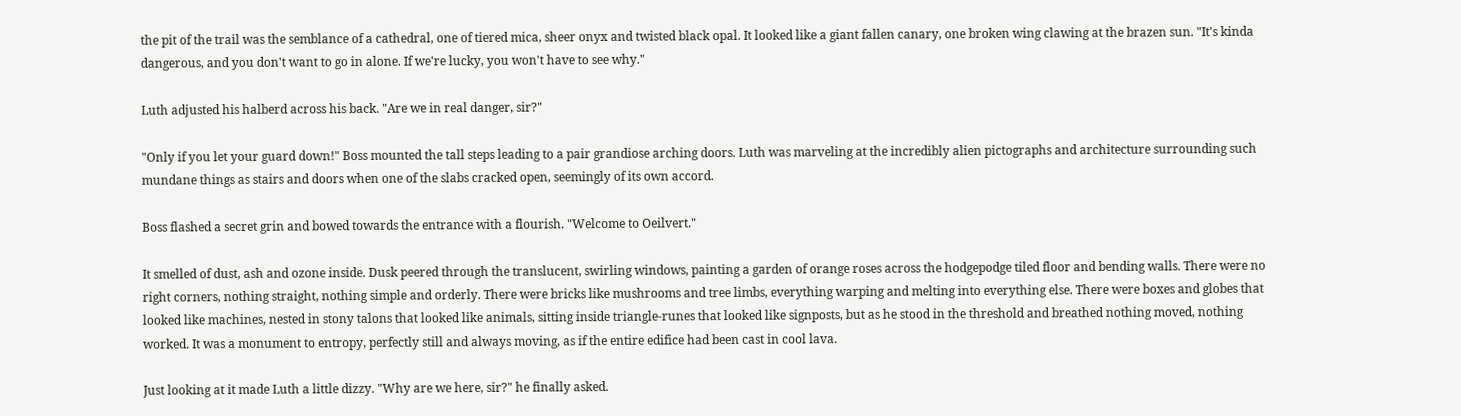the pit of the trail was the semblance of a cathedral, one of tiered mica, sheer onyx and twisted black opal. It looked like a giant fallen canary, one broken wing clawing at the brazen sun. "It's kinda dangerous, and you don't want to go in alone. If we're lucky, you won't have to see why."

Luth adjusted his halberd across his back. "Are we in real danger, sir?"

"Only if you let your guard down!" Boss mounted the tall steps leading to a pair grandiose arching doors. Luth was marveling at the incredibly alien pictographs and architecture surrounding such mundane things as stairs and doors when one of the slabs cracked open, seemingly of its own accord.

Boss flashed a secret grin and bowed towards the entrance with a flourish. "Welcome to Oeilvert."

It smelled of dust, ash and ozone inside. Dusk peered through the translucent, swirling windows, painting a garden of orange roses across the hodgepodge tiled floor and bending walls. There were no right corners, nothing straight, nothing simple and orderly. There were bricks like mushrooms and tree limbs, everything warping and melting into everything else. There were boxes and globes that looked like machines, nested in stony talons that looked like animals, sitting inside triangle-runes that looked like signposts, but as he stood in the threshold and breathed nothing moved, nothing worked. It was a monument to entropy, perfectly still and always moving, as if the entire edifice had been cast in cool lava.

Just looking at it made Luth a little dizzy. "Why are we here, sir?" he finally asked.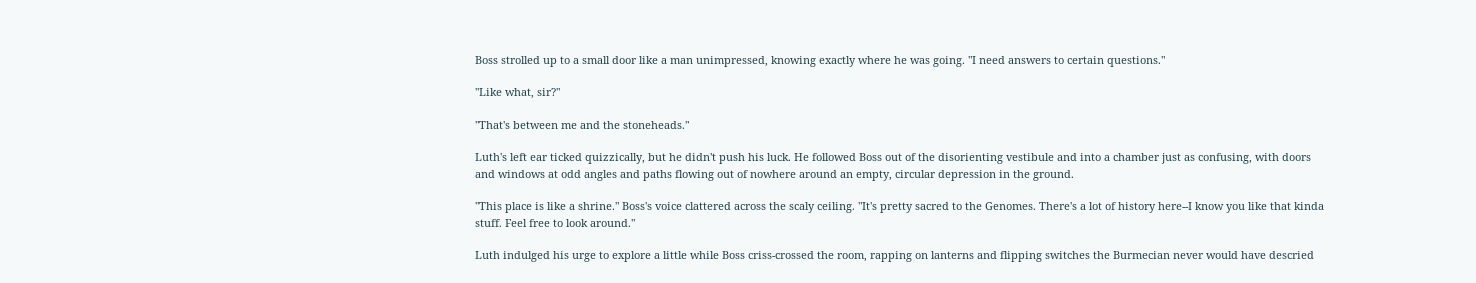Boss strolled up to a small door like a man unimpressed, knowing exactly where he was going. "I need answers to certain questions."

"Like what, sir?"

"That's between me and the stoneheads."

Luth's left ear ticked quizzically, but he didn't push his luck. He followed Boss out of the disorienting vestibule and into a chamber just as confusing, with doors and windows at odd angles and paths flowing out of nowhere around an empty, circular depression in the ground.

"This place is like a shrine." Boss's voice clattered across the scaly ceiling. "It's pretty sacred to the Genomes. There's a lot of history here--I know you like that kinda stuff. Feel free to look around."

Luth indulged his urge to explore a little while Boss criss-crossed the room, rapping on lanterns and flipping switches the Burmecian never would have descried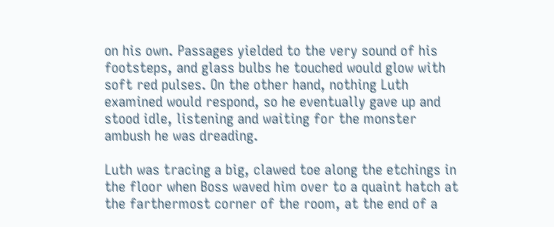on his own. Passages yielded to the very sound of his footsteps, and glass bulbs he touched would glow with soft red pulses. On the other hand, nothing Luth examined would respond, so he eventually gave up and stood idle, listening and waiting for the monster ambush he was dreading.

Luth was tracing a big, clawed toe along the etchings in the floor when Boss waved him over to a quaint hatch at the farthermost corner of the room, at the end of a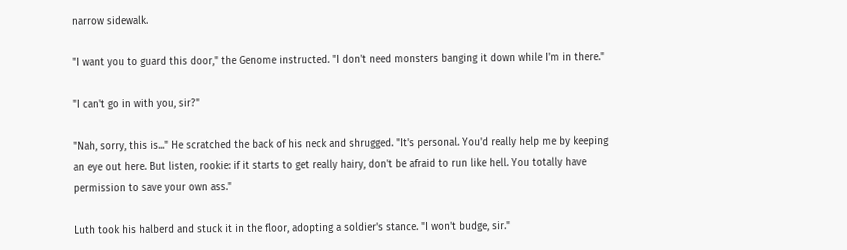narrow sidewalk.

"I want you to guard this door," the Genome instructed. "I don't need monsters banging it down while I'm in there."

"I can't go in with you, sir?"

"Nah, sorry, this is..." He scratched the back of his neck and shrugged. "It's personal. You'd really help me by keeping an eye out here. But listen, rookie: if it starts to get really hairy, don't be afraid to run like hell. You totally have permission to save your own ass."

Luth took his halberd and stuck it in the floor, adopting a soldier's stance. "I won't budge, sir."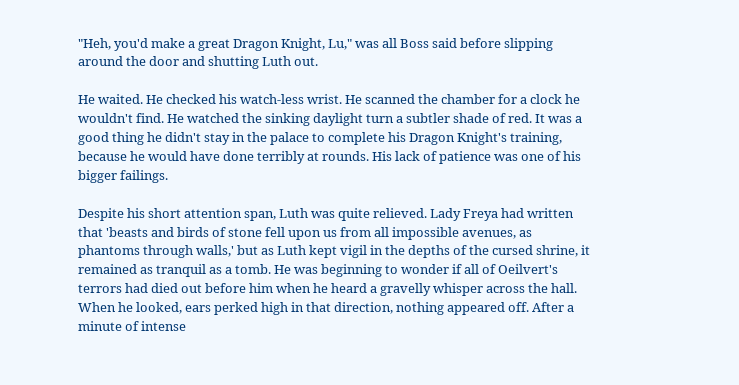"Heh, you'd make a great Dragon Knight, Lu," was all Boss said before slipping around the door and shutting Luth out.

He waited. He checked his watch-less wrist. He scanned the chamber for a clock he wouldn't find. He watched the sinking daylight turn a subtler shade of red. It was a good thing he didn't stay in the palace to complete his Dragon Knight's training, because he would have done terribly at rounds. His lack of patience was one of his bigger failings.

Despite his short attention span, Luth was quite relieved. Lady Freya had written that 'beasts and birds of stone fell upon us from all impossible avenues, as phantoms through walls,' but as Luth kept vigil in the depths of the cursed shrine, it remained as tranquil as a tomb. He was beginning to wonder if all of Oeilvert's terrors had died out before him when he heard a gravelly whisper across the hall. When he looked, ears perked high in that direction, nothing appeared off. After a minute of intense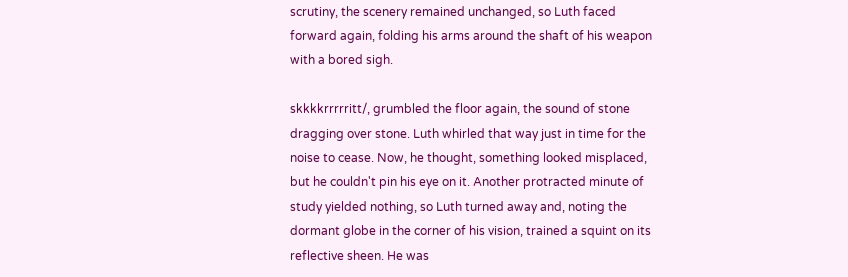scrutiny, the scenery remained unchanged, so Luth faced forward again, folding his arms around the shaft of his weapon with a bored sigh.

skkkkrrrrritt/, grumbled the floor again, the sound of stone dragging over stone. Luth whirled that way just in time for the noise to cease. Now, he thought, something looked misplaced, but he couldn't pin his eye on it. Another protracted minute of study yielded nothing, so Luth turned away and, noting the dormant globe in the corner of his vision, trained a squint on its reflective sheen. He was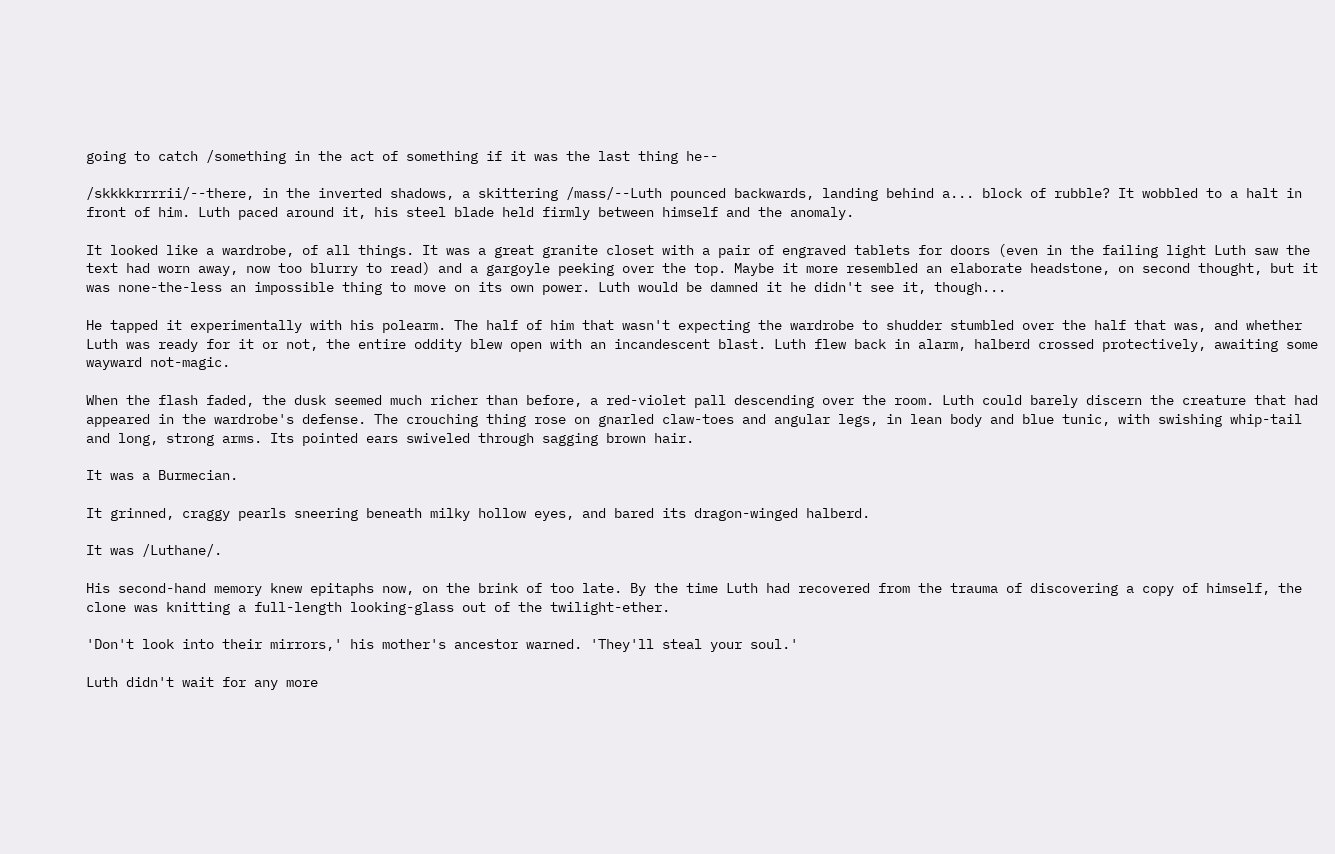going to catch /something in the act of something if it was the last thing he--

/skkkkrrrrii/--there, in the inverted shadows, a skittering /mass/--Luth pounced backwards, landing behind a... block of rubble? It wobbled to a halt in front of him. Luth paced around it, his steel blade held firmly between himself and the anomaly.

It looked like a wardrobe, of all things. It was a great granite closet with a pair of engraved tablets for doors (even in the failing light Luth saw the text had worn away, now too blurry to read) and a gargoyle peeking over the top. Maybe it more resembled an elaborate headstone, on second thought, but it was none-the-less an impossible thing to move on its own power. Luth would be damned it he didn't see it, though...

He tapped it experimentally with his polearm. The half of him that wasn't expecting the wardrobe to shudder stumbled over the half that was, and whether Luth was ready for it or not, the entire oddity blew open with an incandescent blast. Luth flew back in alarm, halberd crossed protectively, awaiting some wayward not-magic.

When the flash faded, the dusk seemed much richer than before, a red-violet pall descending over the room. Luth could barely discern the creature that had appeared in the wardrobe's defense. The crouching thing rose on gnarled claw-toes and angular legs, in lean body and blue tunic, with swishing whip-tail and long, strong arms. Its pointed ears swiveled through sagging brown hair.

It was a Burmecian.

It grinned, craggy pearls sneering beneath milky hollow eyes, and bared its dragon-winged halberd.

It was /Luthane/.

His second-hand memory knew epitaphs now, on the brink of too late. By the time Luth had recovered from the trauma of discovering a copy of himself, the clone was knitting a full-length looking-glass out of the twilight-ether.

'Don't look into their mirrors,' his mother's ancestor warned. 'They'll steal your soul.'

Luth didn't wait for any more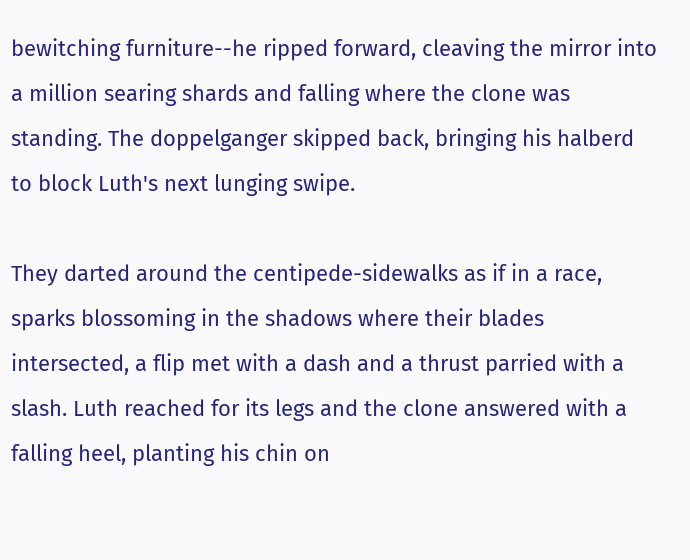bewitching furniture--he ripped forward, cleaving the mirror into a million searing shards and falling where the clone was standing. The doppelganger skipped back, bringing his halberd to block Luth's next lunging swipe.

They darted around the centipede-sidewalks as if in a race, sparks blossoming in the shadows where their blades intersected, a flip met with a dash and a thrust parried with a slash. Luth reached for its legs and the clone answered with a falling heel, planting his chin on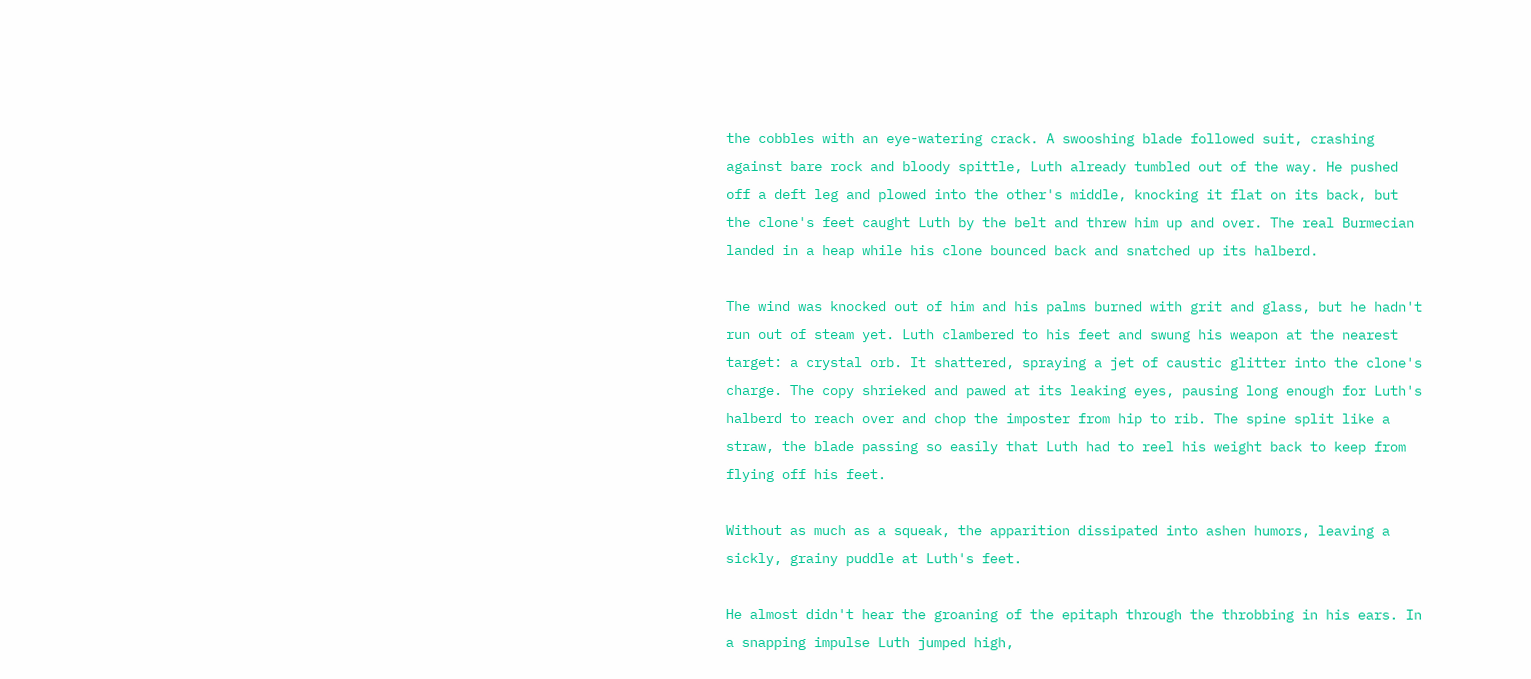the cobbles with an eye-watering crack. A swooshing blade followed suit, crashing against bare rock and bloody spittle, Luth already tumbled out of the way. He pushed off a deft leg and plowed into the other's middle, knocking it flat on its back, but the clone's feet caught Luth by the belt and threw him up and over. The real Burmecian landed in a heap while his clone bounced back and snatched up its halberd.

The wind was knocked out of him and his palms burned with grit and glass, but he hadn't run out of steam yet. Luth clambered to his feet and swung his weapon at the nearest target: a crystal orb. It shattered, spraying a jet of caustic glitter into the clone's charge. The copy shrieked and pawed at its leaking eyes, pausing long enough for Luth's halberd to reach over and chop the imposter from hip to rib. The spine split like a straw, the blade passing so easily that Luth had to reel his weight back to keep from flying off his feet.

Without as much as a squeak, the apparition dissipated into ashen humors, leaving a sickly, grainy puddle at Luth's feet.

He almost didn't hear the groaning of the epitaph through the throbbing in his ears. In a snapping impulse Luth jumped high,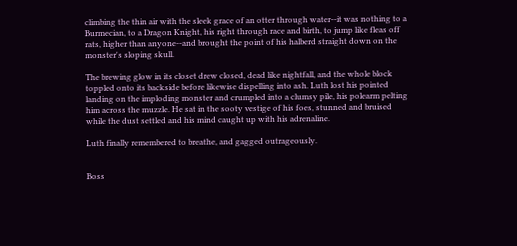climbing the thin air with the sleek grace of an otter through water--it was nothing to a Burmecian, to a Dragon Knight, his right through race and birth, to jump like fleas off rats, higher than anyone--and brought the point of his halberd straight down on the monster's sloping skull.

The brewing glow in its closet drew closed, dead like nightfall, and the whole block toppled onto its backside before likewise dispelling into ash. Luth lost his pointed landing on the imploding monster and crumpled into a clumsy pile, his polearm pelting him across the muzzle. He sat in the sooty vestige of his foes, stunned and bruised while the dust settled and his mind caught up with his adrenaline.

Luth finally remembered to breathe, and gagged outrageously.


Boss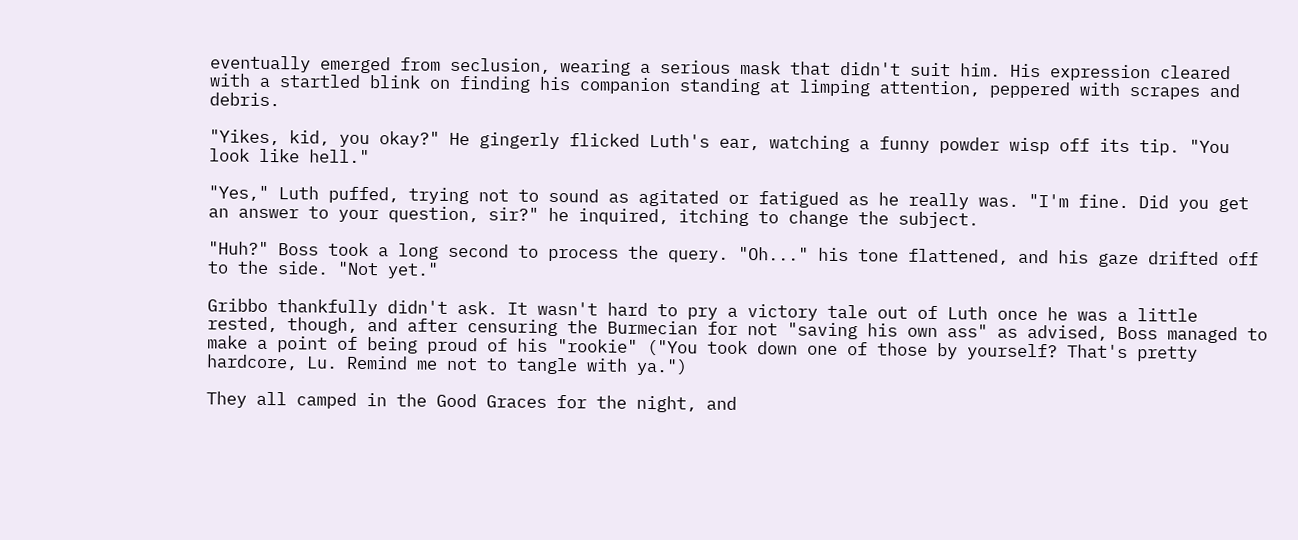eventually emerged from seclusion, wearing a serious mask that didn't suit him. His expression cleared with a startled blink on finding his companion standing at limping attention, peppered with scrapes and debris.

"Yikes, kid, you okay?" He gingerly flicked Luth's ear, watching a funny powder wisp off its tip. "You look like hell."

"Yes," Luth puffed, trying not to sound as agitated or fatigued as he really was. "I'm fine. Did you get an answer to your question, sir?" he inquired, itching to change the subject.

"Huh?" Boss took a long second to process the query. "Oh..." his tone flattened, and his gaze drifted off to the side. "Not yet."

Gribbo thankfully didn't ask. It wasn't hard to pry a victory tale out of Luth once he was a little rested, though, and after censuring the Burmecian for not "saving his own ass" as advised, Boss managed to make a point of being proud of his "rookie" ("You took down one of those by yourself? That's pretty hardcore, Lu. Remind me not to tangle with ya.")

They all camped in the Good Graces for the night, and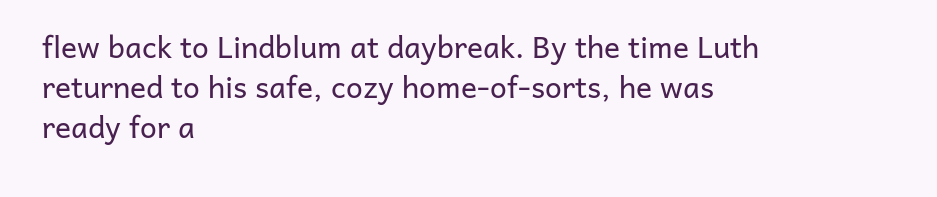flew back to Lindblum at daybreak. By the time Luth returned to his safe, cozy home-of-sorts, he was ready for a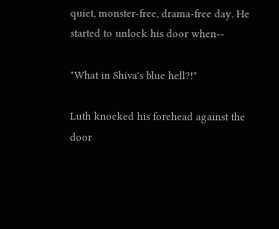quiet, monster-free, drama-free day. He started to unlock his door when--

"What in Shiva's blue hell?!"

Luth knocked his forehead against the door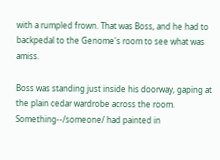with a rumpled frown. That was Boss, and he had to backpedal to the Genome's room to see what was amiss.

Boss was standing just inside his doorway, gaping at the plain cedar wardrobe across the room. Something--/someone/ had painted in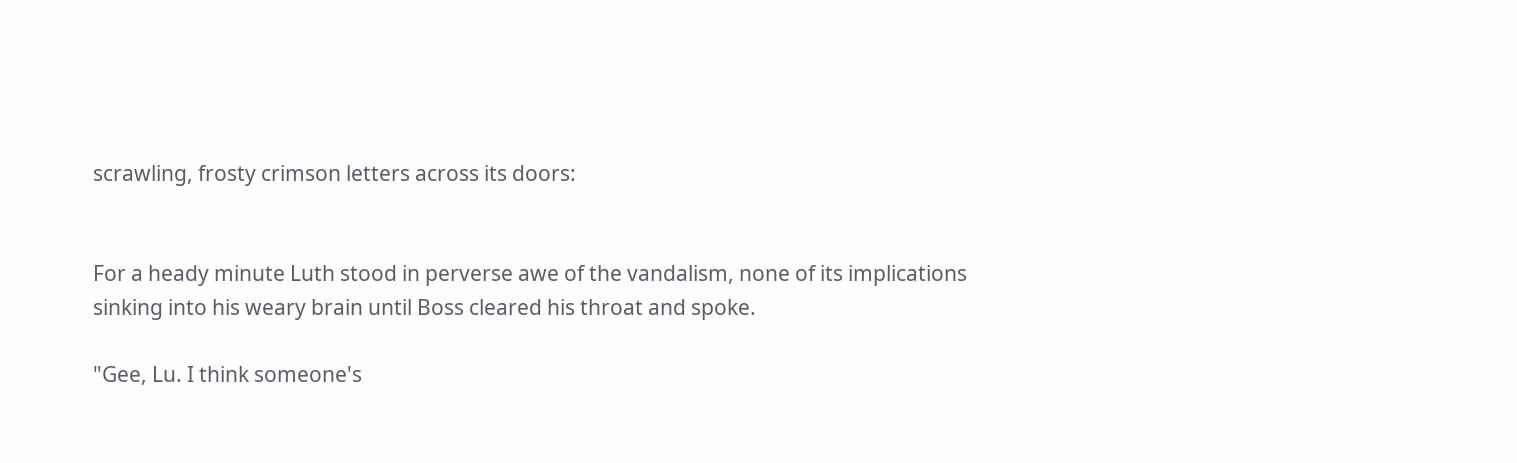scrawling, frosty crimson letters across its doors:


For a heady minute Luth stood in perverse awe of the vandalism, none of its implications sinking into his weary brain until Boss cleared his throat and spoke.

"Gee, Lu. I think someone's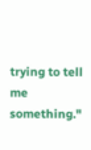trying to tell me something."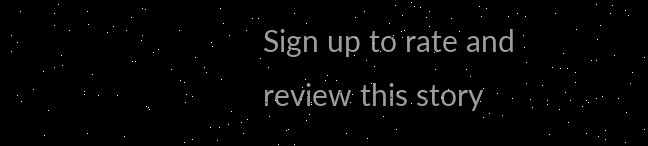Sign up to rate and review this story